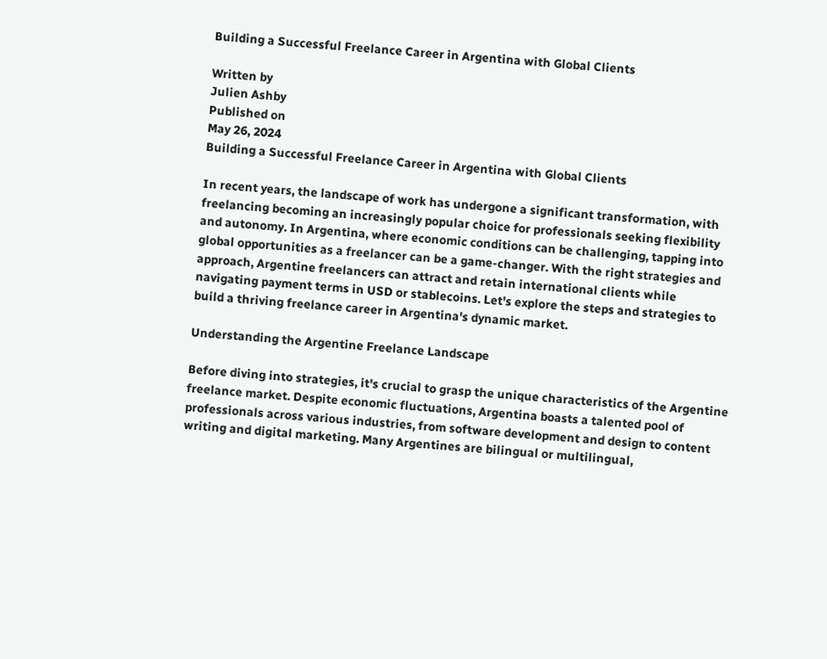Building a Successful Freelance Career in Argentina with Global Clients

Written by
Julien Ashby
Published on
May 26, 2024
Building a Successful Freelance Career in Argentina with Global Clients

In recent years, the landscape of work has undergone a significant transformation, with freelancing becoming an increasingly popular choice for professionals seeking flexibility and autonomy. In Argentina, where economic conditions can be challenging, tapping into global opportunities as a freelancer can be a game-changer. With the right strategies and approach, Argentine freelancers can attract and retain international clients while navigating payment terms in USD or stablecoins. Let's explore the steps and strategies to build a thriving freelance career in Argentina's dynamic market.

Understanding the Argentine Freelance Landscape

Before diving into strategies, it's crucial to grasp the unique characteristics of the Argentine freelance market. Despite economic fluctuations, Argentina boasts a talented pool of professionals across various industries, from software development and design to content writing and digital marketing. Many Argentines are bilingual or multilingual,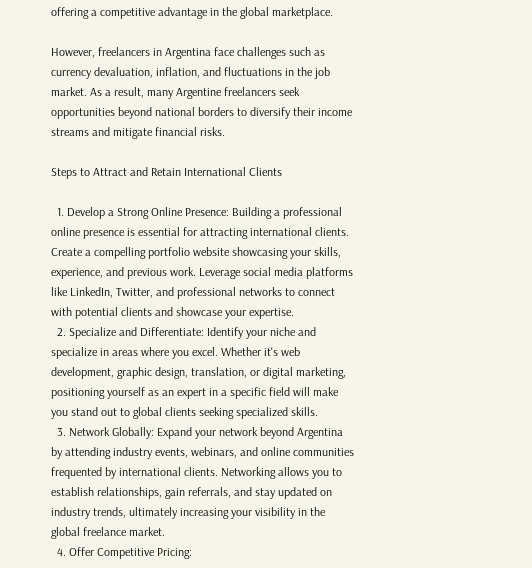offering a competitive advantage in the global marketplace.

However, freelancers in Argentina face challenges such as currency devaluation, inflation, and fluctuations in the job market. As a result, many Argentine freelancers seek opportunities beyond national borders to diversify their income streams and mitigate financial risks.

Steps to Attract and Retain International Clients

  1. Develop a Strong Online Presence: Building a professional online presence is essential for attracting international clients. Create a compelling portfolio website showcasing your skills, experience, and previous work. Leverage social media platforms like LinkedIn, Twitter, and professional networks to connect with potential clients and showcase your expertise.
  2. Specialize and Differentiate: Identify your niche and specialize in areas where you excel. Whether it's web development, graphic design, translation, or digital marketing, positioning yourself as an expert in a specific field will make you stand out to global clients seeking specialized skills.
  3. Network Globally: Expand your network beyond Argentina by attending industry events, webinars, and online communities frequented by international clients. Networking allows you to establish relationships, gain referrals, and stay updated on industry trends, ultimately increasing your visibility in the global freelance market.
  4. Offer Competitive Pricing: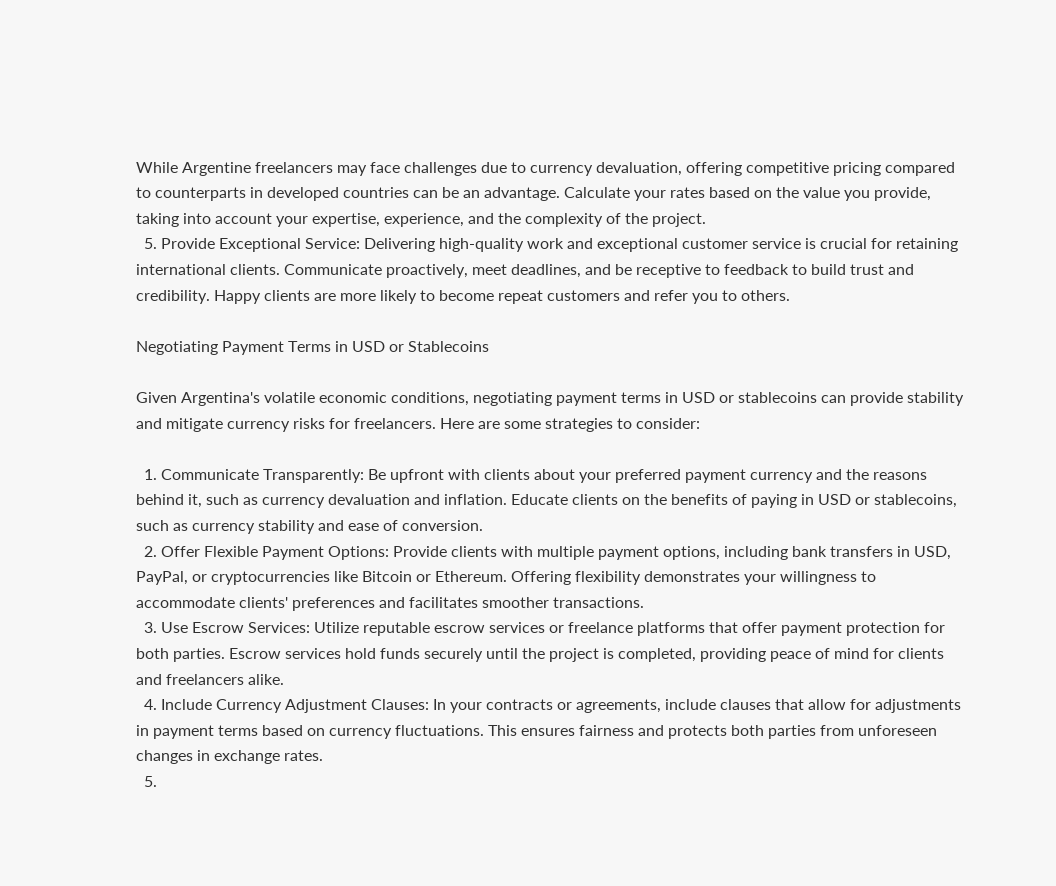While Argentine freelancers may face challenges due to currency devaluation, offering competitive pricing compared to counterparts in developed countries can be an advantage. Calculate your rates based on the value you provide, taking into account your expertise, experience, and the complexity of the project.
  5. Provide Exceptional Service: Delivering high-quality work and exceptional customer service is crucial for retaining international clients. Communicate proactively, meet deadlines, and be receptive to feedback to build trust and credibility. Happy clients are more likely to become repeat customers and refer you to others.

Negotiating Payment Terms in USD or Stablecoins

Given Argentina's volatile economic conditions, negotiating payment terms in USD or stablecoins can provide stability and mitigate currency risks for freelancers. Here are some strategies to consider:

  1. Communicate Transparently: Be upfront with clients about your preferred payment currency and the reasons behind it, such as currency devaluation and inflation. Educate clients on the benefits of paying in USD or stablecoins, such as currency stability and ease of conversion.
  2. Offer Flexible Payment Options: Provide clients with multiple payment options, including bank transfers in USD, PayPal, or cryptocurrencies like Bitcoin or Ethereum. Offering flexibility demonstrates your willingness to accommodate clients' preferences and facilitates smoother transactions.
  3. Use Escrow Services: Utilize reputable escrow services or freelance platforms that offer payment protection for both parties. Escrow services hold funds securely until the project is completed, providing peace of mind for clients and freelancers alike.
  4. Include Currency Adjustment Clauses: In your contracts or agreements, include clauses that allow for adjustments in payment terms based on currency fluctuations. This ensures fairness and protects both parties from unforeseen changes in exchange rates.
  5.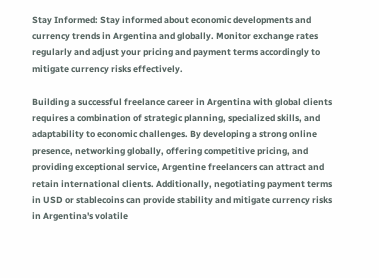Stay Informed: Stay informed about economic developments and currency trends in Argentina and globally. Monitor exchange rates regularly and adjust your pricing and payment terms accordingly to mitigate currency risks effectively.

Building a successful freelance career in Argentina with global clients requires a combination of strategic planning, specialized skills, and adaptability to economic challenges. By developing a strong online presence, networking globally, offering competitive pricing, and providing exceptional service, Argentine freelancers can attract and retain international clients. Additionally, negotiating payment terms in USD or stablecoins can provide stability and mitigate currency risks in Argentina's volatile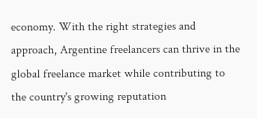economy. With the right strategies and approach, Argentine freelancers can thrive in the global freelance market while contributing to the country's growing reputation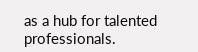as a hub for talented professionals.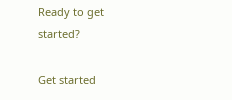Ready to get started?

Get started